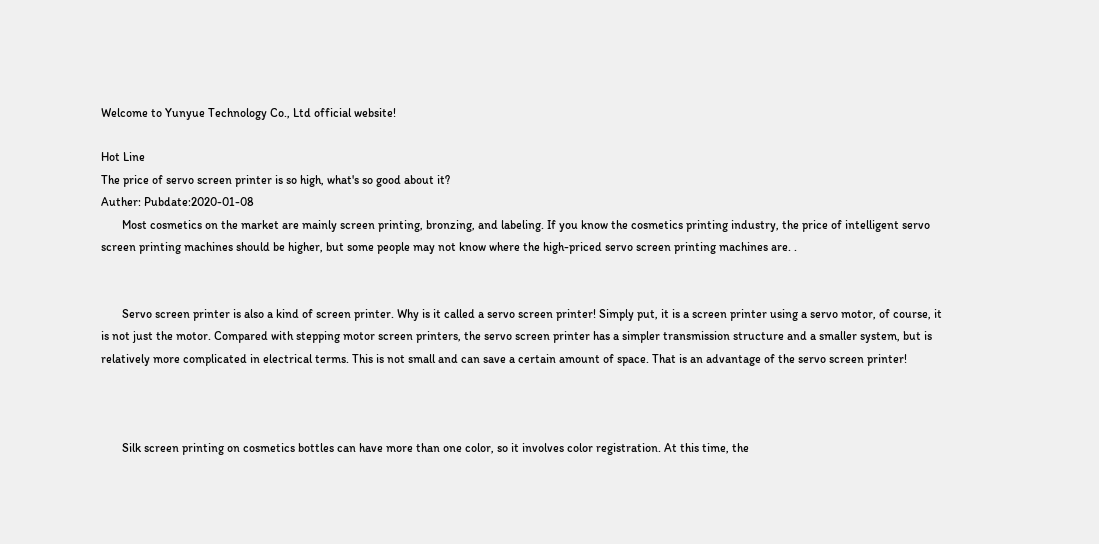Welcome to Yunyue Technology Co., Ltd official website!

Hot Line
The price of servo screen printer is so high, what's so good about it?
Auther: Pubdate:2020-01-08
       Most cosmetics on the market are mainly screen printing, bronzing, and labeling. If you know the cosmetics printing industry, the price of intelligent servo screen printing machines should be higher, but some people may not know where the high-priced servo screen printing machines are. .


       Servo screen printer is also a kind of screen printer. Why is it called a servo screen printer! Simply put, it is a screen printer using a servo motor, of course, it is not just the motor. Compared with stepping motor screen printers, the servo screen printer has a simpler transmission structure and a smaller system, but is relatively more complicated in electrical terms. This is not small and can save a certain amount of space. That is an advantage of the servo screen printer!



       Silk screen printing on cosmetics bottles can have more than one color, so it involves color registration. At this time, the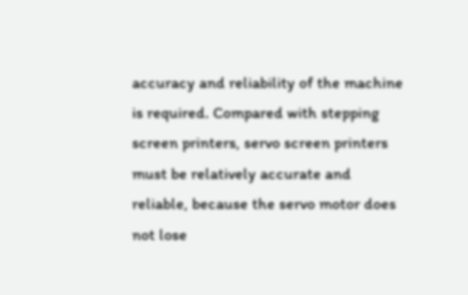accuracy and reliability of the machine is required. Compared with stepping screen printers, servo screen printers must be relatively accurate and reliable, because the servo motor does not lose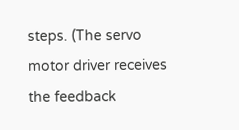steps. (The servo motor driver receives the feedback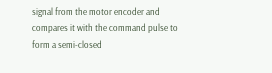signal from the motor encoder and compares it with the command pulse to form a semi-closed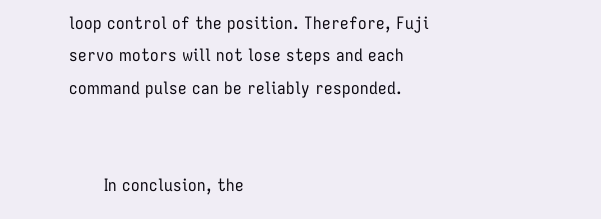loop control of the position. Therefore, Fuji servo motors will not lose steps and each command pulse can be reliably responded.


       In conclusion, the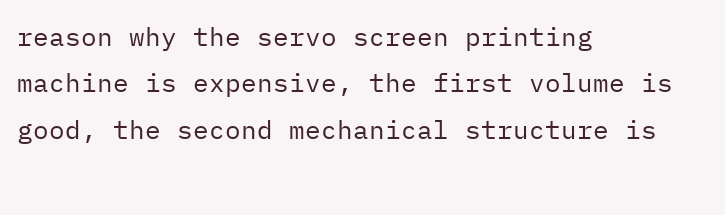reason why the servo screen printing machine is expensive, the first volume is good, the second mechanical structure is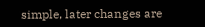simple, later changes are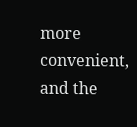more convenient, and the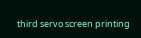third servo screen printing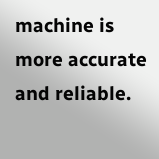machine is more accurate and reliable.